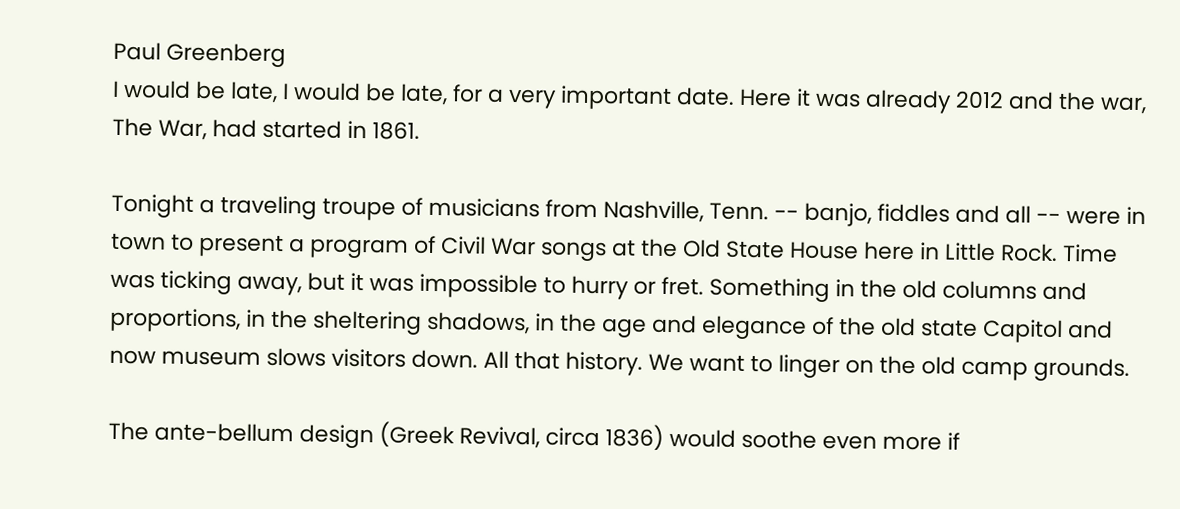Paul Greenberg
I would be late, I would be late, for a very important date. Here it was already 2012 and the war, The War, had started in 1861.

Tonight a traveling troupe of musicians from Nashville, Tenn. -- banjo, fiddles and all -- were in town to present a program of Civil War songs at the Old State House here in Little Rock. Time was ticking away, but it was impossible to hurry or fret. Something in the old columns and proportions, in the sheltering shadows, in the age and elegance of the old state Capitol and now museum slows visitors down. All that history. We want to linger on the old camp grounds.

The ante-bellum design (Greek Revival, circa 1836) would soothe even more if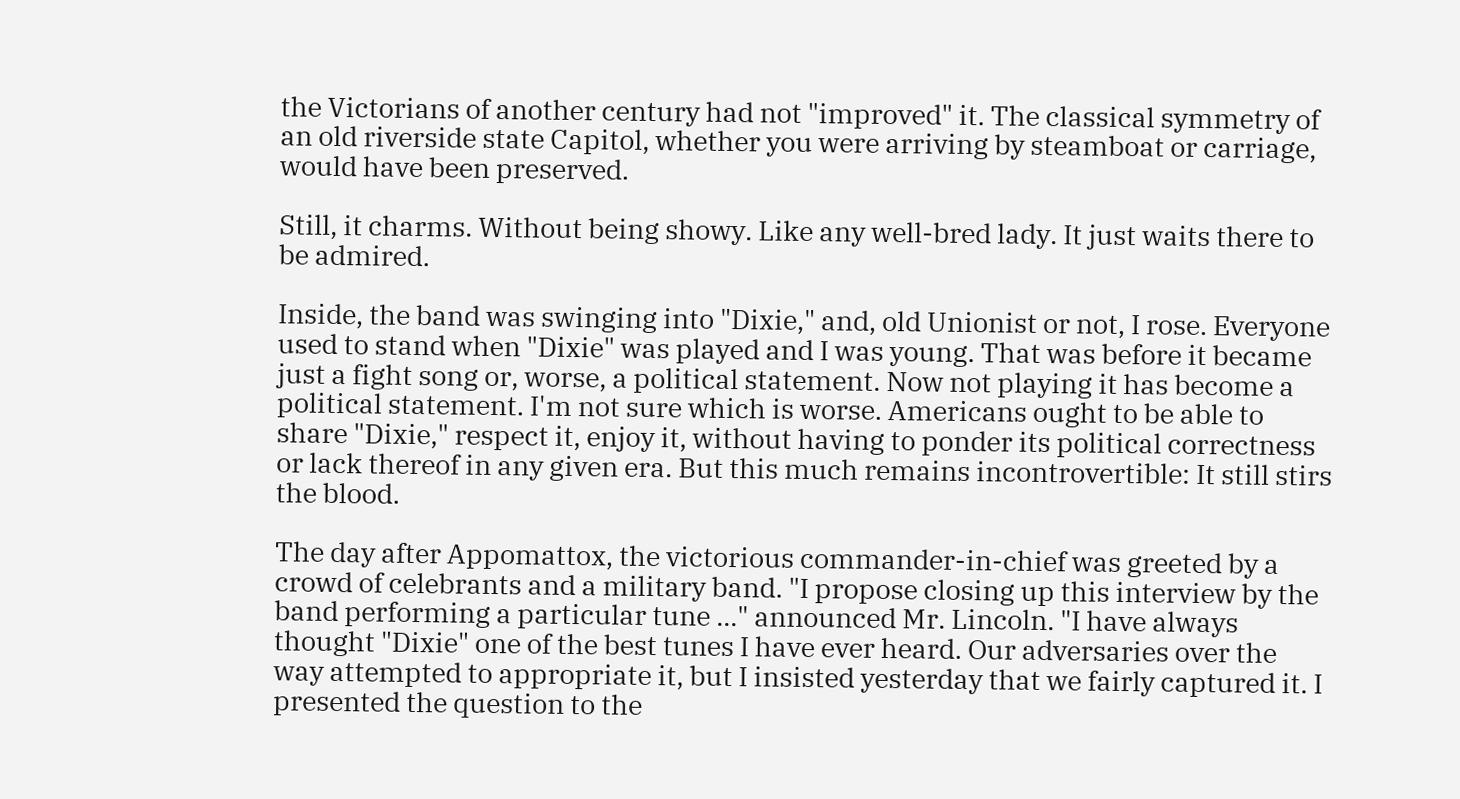the Victorians of another century had not "improved" it. The classical symmetry of an old riverside state Capitol, whether you were arriving by steamboat or carriage, would have been preserved.

Still, it charms. Without being showy. Like any well-bred lady. It just waits there to be admired.

Inside, the band was swinging into "Dixie," and, old Unionist or not, I rose. Everyone used to stand when "Dixie" was played and I was young. That was before it became just a fight song or, worse, a political statement. Now not playing it has become a political statement. I'm not sure which is worse. Americans ought to be able to share "Dixie," respect it, enjoy it, without having to ponder its political correctness or lack thereof in any given era. But this much remains incontrovertible: It still stirs the blood.

The day after Appomattox, the victorious commander-in-chief was greeted by a crowd of celebrants and a military band. "I propose closing up this interview by the band performing a particular tune ..." announced Mr. Lincoln. "I have always thought "Dixie" one of the best tunes I have ever heard. Our adversaries over the way attempted to appropriate it, but I insisted yesterday that we fairly captured it. I presented the question to the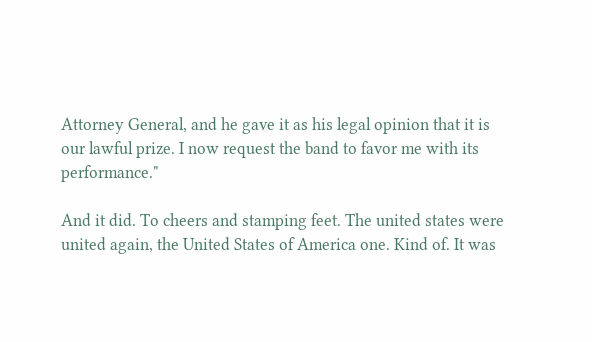Attorney General, and he gave it as his legal opinion that it is our lawful prize. I now request the band to favor me with its performance."

And it did. To cheers and stamping feet. The united states were united again, the United States of America one. Kind of. It was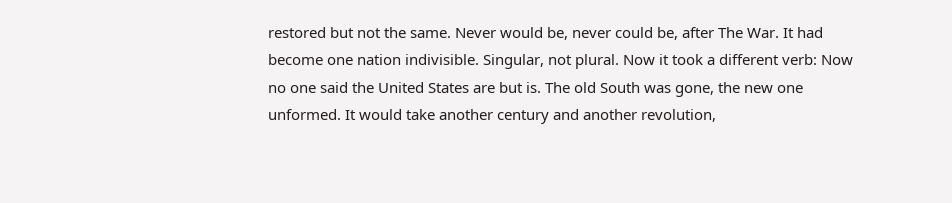restored but not the same. Never would be, never could be, after The War. It had become one nation indivisible. Singular, not plural. Now it took a different verb: Now no one said the United States are but is. The old South was gone, the new one unformed. It would take another century and another revolution,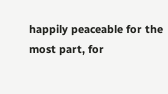happily peaceable for the most part, for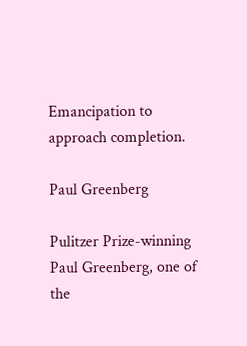Emancipation to approach completion.

Paul Greenberg

Pulitzer Prize-winning Paul Greenberg, one of the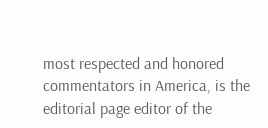most respected and honored commentators in America, is the editorial page editor of the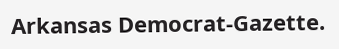Arkansas Democrat-Gazette.